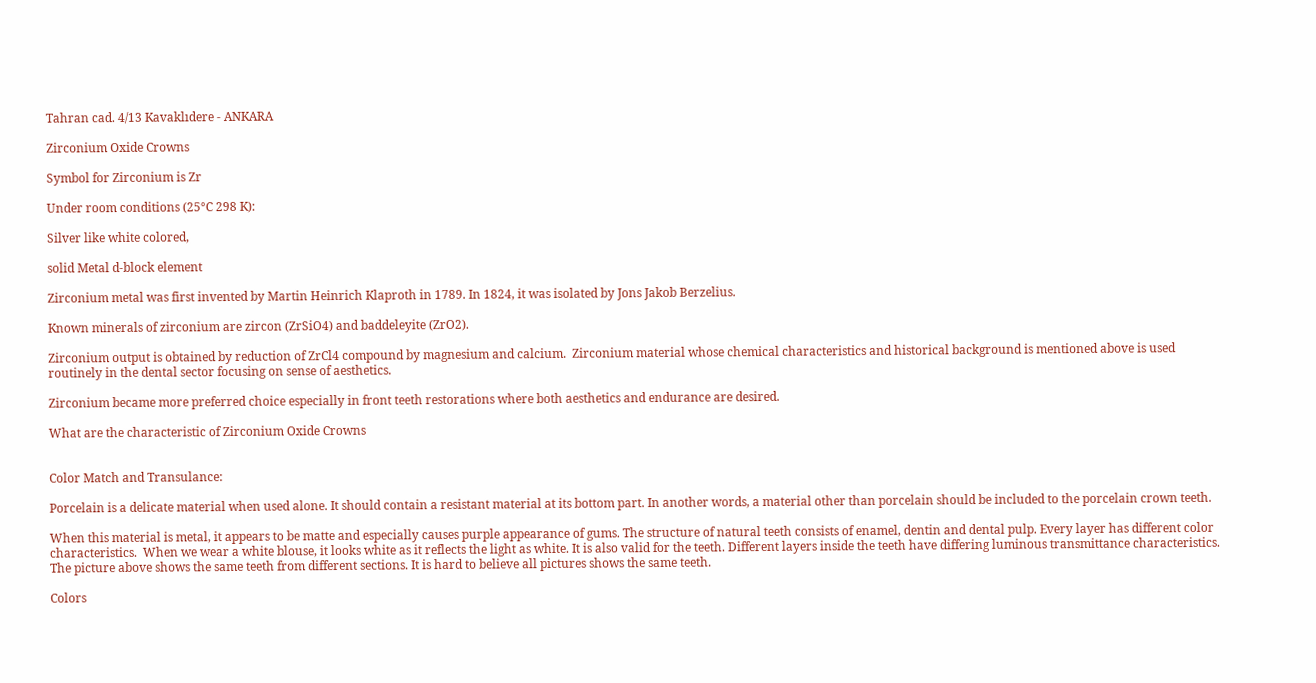Tahran cad. 4/13 Kavaklıdere - ANKARA

Zirconium Oxide Crowns

Symbol for Zirconium is Zr

Under room conditions (25°C 298 K):

Silver like white colored,

solid Metal d-block element

Zirconium metal was first invented by Martin Heinrich Klaproth in 1789. In 1824, it was isolated by Jons Jakob Berzelius.

Known minerals of zirconium are zircon (ZrSiO4) and baddeleyite (ZrO2).

Zirconium output is obtained by reduction of ZrCl4 compound by magnesium and calcium.  Zirconium material whose chemical characteristics and historical background is mentioned above is used routinely in the dental sector focusing on sense of aesthetics.

Zirconium became more preferred choice especially in front teeth restorations where both aesthetics and endurance are desired.

What are the characteristic of Zirconium Oxide Crowns


Color Match and Transulance:

Porcelain is a delicate material when used alone. It should contain a resistant material at its bottom part. In another words, a material other than porcelain should be included to the porcelain crown teeth.

When this material is metal, it appears to be matte and especially causes purple appearance of gums. The structure of natural teeth consists of enamel, dentin and dental pulp. Every layer has different color characteristics.  When we wear a white blouse, it looks white as it reflects the light as white. It is also valid for the teeth. Different layers inside the teeth have differing luminous transmittance characteristics. The picture above shows the same teeth from different sections. It is hard to believe all pictures shows the same teeth.

Colors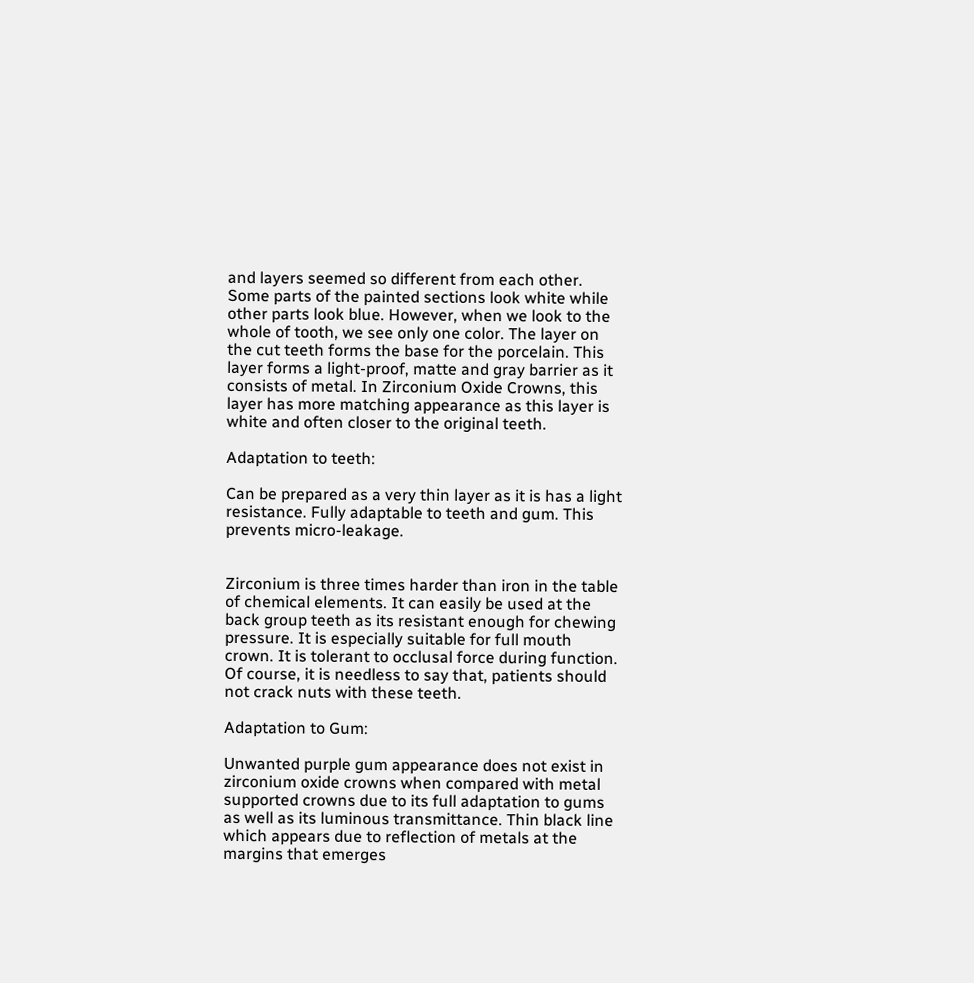and layers seemed so different from each other. Some parts of the painted sections look white while other parts look blue. However, when we look to the whole of tooth, we see only one color. The layer on the cut teeth forms the base for the porcelain. This layer forms a light-proof, matte and gray barrier as it consists of metal. In Zirconium Oxide Crowns, this layer has more matching appearance as this layer is white and often closer to the original teeth.

Adaptation to teeth:

Can be prepared as a very thin layer as it is has a light resistance. Fully adaptable to teeth and gum. This prevents micro-leakage.


Zirconium is three times harder than iron in the table of chemical elements. It can easily be used at the back group teeth as its resistant enough for chewing pressure. It is especially suitable for full mouth crown. It is tolerant to occlusal force during function. Of course, it is needless to say that, patients should not crack nuts with these teeth.

Adaptation to Gum:

Unwanted purple gum appearance does not exist in zirconium oxide crowns when compared with metal supported crowns due to its full adaptation to gums as well as its luminous transmittance. Thin black line which appears due to reflection of metals at the margins that emerges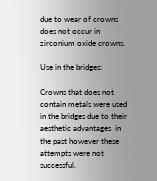due to wear of crowns does not occur in zirconium oxide crowns.

Use in the bridges:

Crowns that does not contain metals were used in the bridges due to their aesthetic advantages  in the past however these attempts were not successful.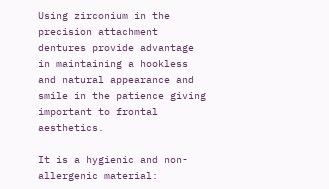Using zirconium in the precision attachment dentures provide advantage in maintaining a hookless and natural appearance and smile in the patience giving important to frontal aesthetics.

It is a hygienic and non-allergenic material: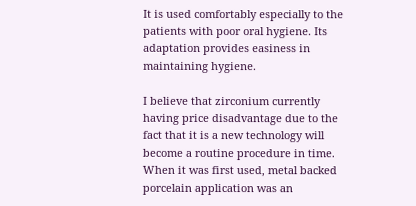It is used comfortably especially to the patients with poor oral hygiene. Its adaptation provides easiness in maintaining hygiene.

I believe that zirconium currently having price disadvantage due to the fact that it is a new technology will become a routine procedure in time. When it was first used, metal backed porcelain application was an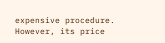expensive procedure. However, its price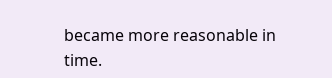became more reasonable in time.